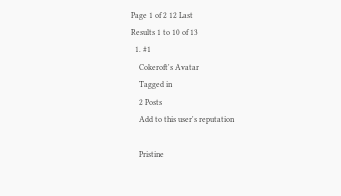Page 1 of 2 12 Last
Results 1 to 10 of 13
  1. #1
    Cokeroft's Avatar
    Tagged in
    2 Posts
    Add to this user's reputation

    Pristine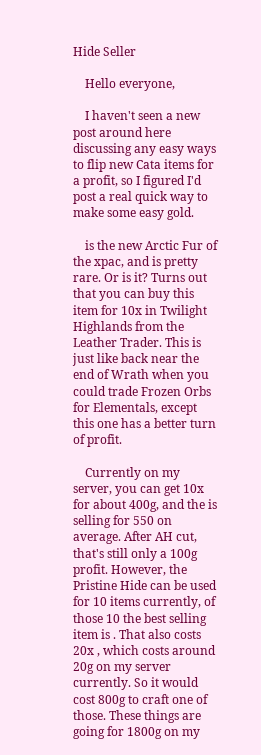Hide Seller

    Hello everyone,

    I haven't seen a new post around here discussing any easy ways to flip new Cata items for a profit, so I figured I'd post a real quick way to make some easy gold.

    is the new Arctic Fur of the xpac, and is pretty rare. Or is it? Turns out that you can buy this item for 10x in Twilight Highlands from the Leather Trader. This is just like back near the end of Wrath when you could trade Frozen Orbs for Elementals, except this one has a better turn of profit.

    Currently on my server, you can get 10x for about 400g, and the is selling for 550 on average. After AH cut, that's still only a 100g profit. However, the Pristine Hide can be used for 10 items currently, of those 10 the best selling item is . That also costs 20x , which costs around 20g on my server currently. So it would cost 800g to craft one of those. These things are going for 1800g on my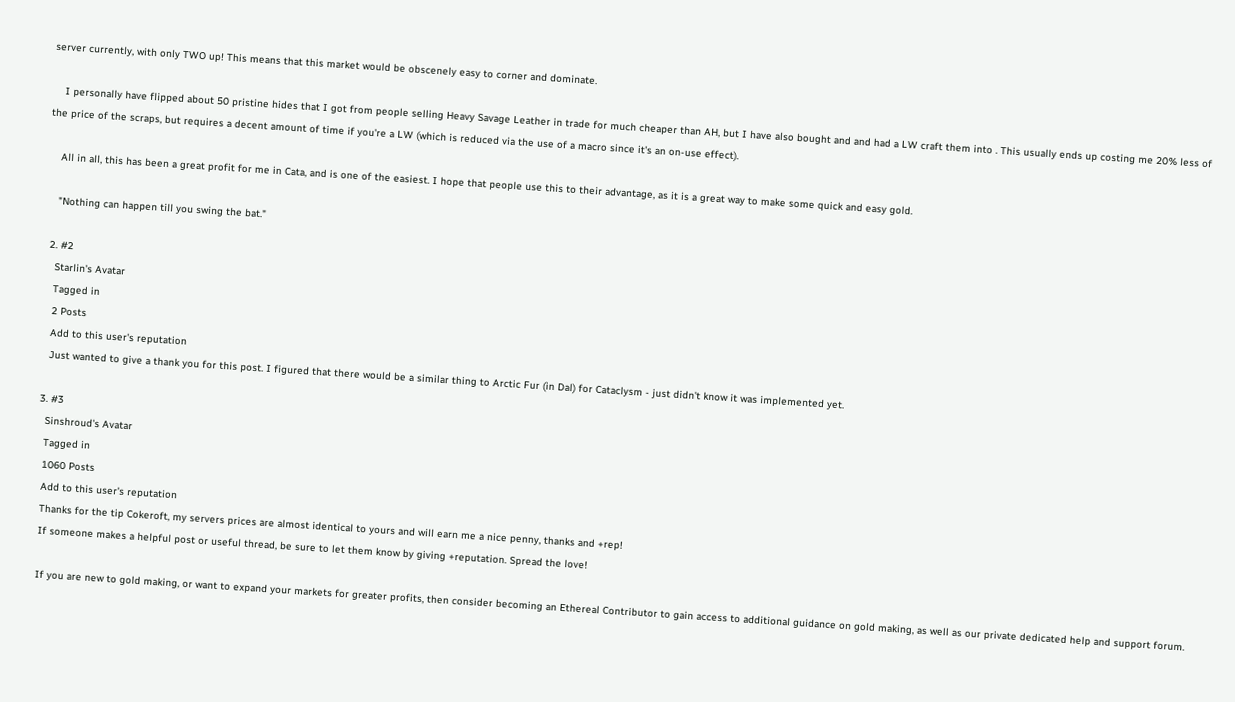server currently, with only TWO up! This means that this market would be obscenely easy to corner and dominate.

    I personally have flipped about 50 pristine hides that I got from people selling Heavy Savage Leather in trade for much cheaper than AH, but I have also bought and and had a LW craft them into . This usually ends up costing me 20% less of the price of the scraps, but requires a decent amount of time if you're a LW (which is reduced via the use of a macro since it's an on-use effect).

    All in all, this has been a great profit for me in Cata, and is one of the easiest. I hope that people use this to their advantage, as it is a great way to make some quick and easy gold.

    "Nothing can happen till you swing the bat."

  2. #2
    Starlin's Avatar
    Tagged in
    2 Posts
    Add to this user's reputation
    Just wanted to give a thank you for this post. I figured that there would be a similar thing to Arctic Fur (in Dal) for Cataclysm - just didn't know it was implemented yet.

  3. #3
    Sinshroud's Avatar
    Tagged in
    1060 Posts
    Add to this user's reputation
    Thanks for the tip Cokeroft, my servers prices are almost identical to yours and will earn me a nice penny, thanks and +rep!
    If someone makes a helpful post or useful thread, be sure to let them know by giving +reputation. Spread the love!

    If you are new to gold making, or want to expand your markets for greater profits, then consider becoming an Ethereal Contributor to gain access to additional guidance on gold making, as well as our private dedicated help and support forum.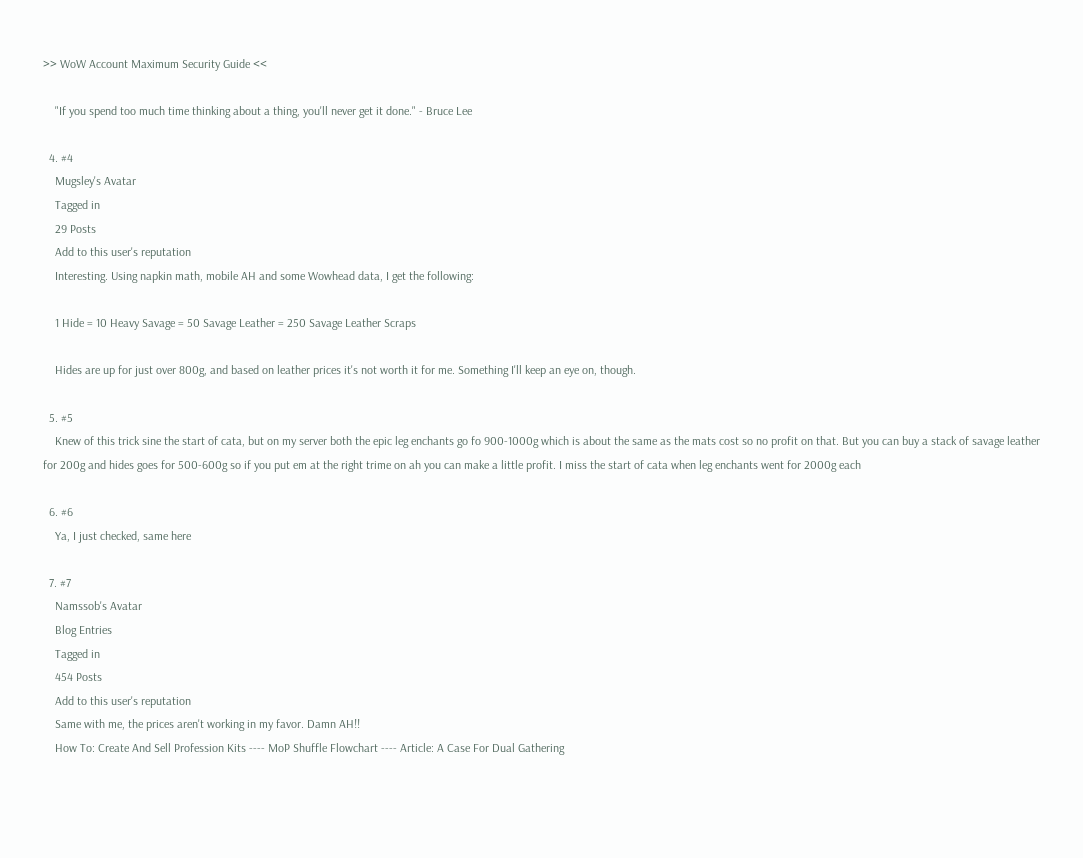>> WoW Account Maximum Security Guide <<

    "If you spend too much time thinking about a thing, you'll never get it done." - Bruce Lee

  4. #4
    Mugsley's Avatar
    Tagged in
    29 Posts
    Add to this user's reputation
    Interesting. Using napkin math, mobile AH and some Wowhead data, I get the following:

    1 Hide = 10 Heavy Savage = 50 Savage Leather = 250 Savage Leather Scraps

    Hides are up for just over 800g, and based on leather prices it's not worth it for me. Something I'll keep an eye on, though.

  5. #5
    Knew of this trick sine the start of cata, but on my server both the epic leg enchants go fo 900-1000g which is about the same as the mats cost so no profit on that. But you can buy a stack of savage leather for 200g and hides goes for 500-600g so if you put em at the right trime on ah you can make a little profit. I miss the start of cata when leg enchants went for 2000g each

  6. #6
    Ya, I just checked, same here

  7. #7
    Namssob's Avatar
    Blog Entries
    Tagged in
    454 Posts
    Add to this user's reputation
    Same with me, the prices aren't working in my favor. Damn AH!!
    How To: Create And Sell Profession Kits ---- MoP Shuffle Flowchart ---- Article: A Case For Dual Gathering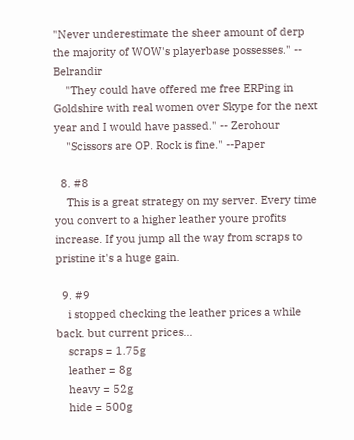"Never underestimate the sheer amount of derp the majority of WOW's playerbase possesses." -- Belrandir
    "They could have offered me free ERPing in Goldshire with real women over Skype for the next year and I would have passed." -- Zerohour
    "Scissors are OP. Rock is fine." --Paper

  8. #8
    This is a great strategy on my server. Every time you convert to a higher leather youre profits increase. If you jump all the way from scraps to pristine it's a huge gain.

  9. #9
    i stopped checking the leather prices a while back. but current prices...
    scraps = 1.75g
    leather = 8g
    heavy = 52g
    hide = 500g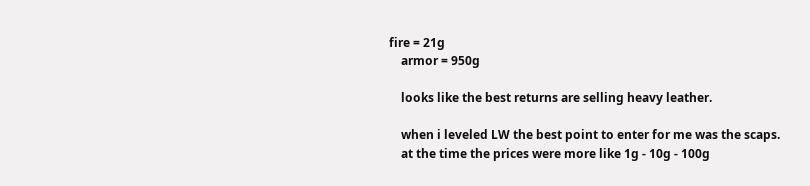fire = 21g
    armor = 950g

    looks like the best returns are selling heavy leather.

    when i leveled LW the best point to enter for me was the scaps.
    at the time the prices were more like 1g - 10g - 100g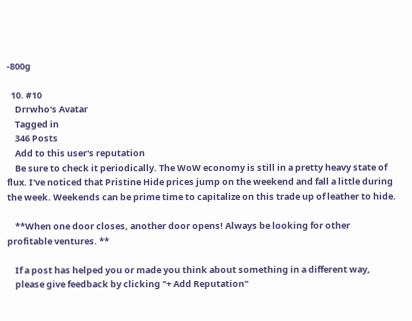-800g

  10. #10
    Drrwho's Avatar
    Tagged in
    346 Posts
    Add to this user's reputation
    Be sure to check it periodically. The WoW economy is still in a pretty heavy state of flux. I've noticed that Pristine Hide prices jump on the weekend and fall a little during the week. Weekends can be prime time to capitalize on this trade up of leather to hide.

    **When one door closes, another door opens! Always be looking for other profitable ventures. **

    If a post has helped you or made you think about something in a different way,
    please give feedback by clicking "+ Add Reputation"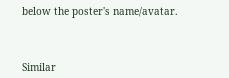below the poster's name/avatar.



Similar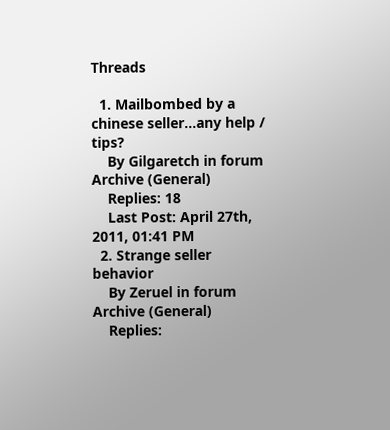Threads

  1. Mailbombed by a chinese seller...any help / tips?
    By Gilgaretch in forum Archive (General)
    Replies: 18
    Last Post: April 27th, 2011, 01:41 PM
  2. Strange seller behavior
    By Zeruel in forum Archive (General)
    Replies: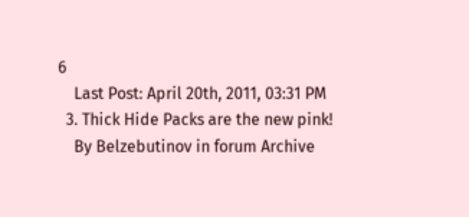6
    Last Post: April 20th, 2011, 03:31 PM
  3. Thick Hide Packs are the new pink!
    By Belzebutinov in forum Archive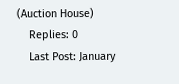(Auction House)
    Replies: 0
    Last Post: January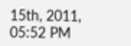15th, 2011, 05:52 PM